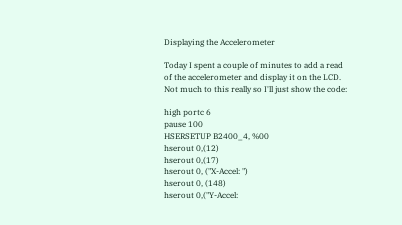Displaying the Accelerometer

Today I spent a couple of minutes to add a read of the accelerometer and display it on the LCD. Not much to this really so I'll just show the code:

high portc 6
pause 100
HSERSETUP B2400_4, %00
hserout 0,(12)
hserout 0,(17)
hserout 0, ("X-Accel: ")
hserout 0, (148)
hserout 0,("Y-Accel: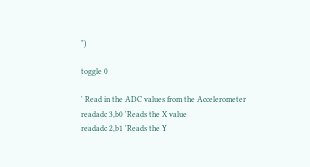")

toggle 0

' Read in the ADC values from the Accelerometer
readadc 3,b0 'Reads the X value
readadc 2,b1 'Reads the Y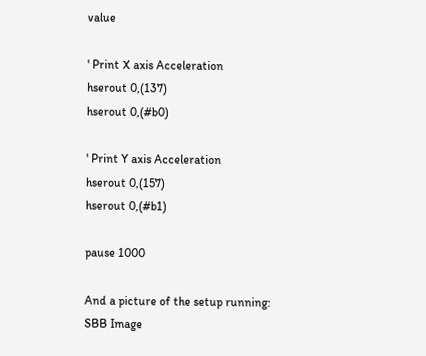value

' Print X axis Acceleration
hserout 0,(137)
hserout 0,(#b0)

' Print Y axis Acceleration
hserout 0,(157)
hserout 0,(#b1)

pause 1000

And a picture of the setup running:
SBB Image